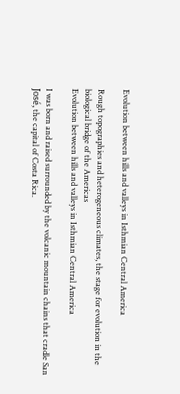Evolution between hills and valleys in Isthmian Central America

Rough topographies and heterogeneous climates, the stage for evolution in the biological bridge of the Americas
Evolution between hills and valleys in Isthmian Central America

I was born and raised surrounded by the volcanic mountain chains that cradle San José, the capital of Costa Rica.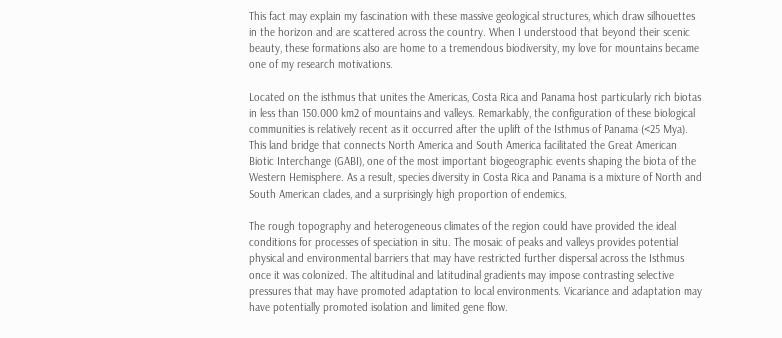This fact may explain my fascination with these massive geological structures, which draw silhouettes in the horizon and are scattered across the country. When I understood that beyond their scenic beauty, these formations also are home to a tremendous biodiversity, my love for mountains became one of my research motivations.

Located on the isthmus that unites the Americas, Costa Rica and Panama host particularly rich biotas in less than 150.000 km2 of mountains and valleys. Remarkably, the configuration of these biological communities is relatively recent as it occurred after the uplift of the Isthmus of Panama (<25 Mya). This land bridge that connects North America and South America facilitated the Great American Biotic Interchange (GABI), one of the most important biogeographic events shaping the biota of the Western Hemisphere. As a result, species diversity in Costa Rica and Panama is a mixture of North and South American clades, and a surprisingly high proportion of endemics.

The rough topography and heterogeneous climates of the region could have provided the ideal conditions for processes of speciation in situ. The mosaic of peaks and valleys provides potential physical and environmental barriers that may have restricted further dispersal across the Isthmus once it was colonized. The altitudinal and latitudinal gradients may impose contrasting selective pressures that may have promoted adaptation to local environments. Vicariance and adaptation may have potentially promoted isolation and limited gene flow.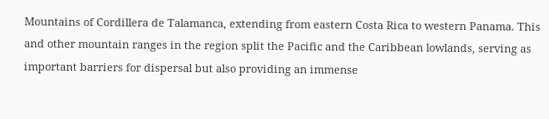Mountains of Cordillera de Talamanca, extending from eastern Costa Rica to western Panama. This and other mountain ranges in the region split the Pacific and the Caribbean lowlands, serving as important barriers for dispersal but also providing an immense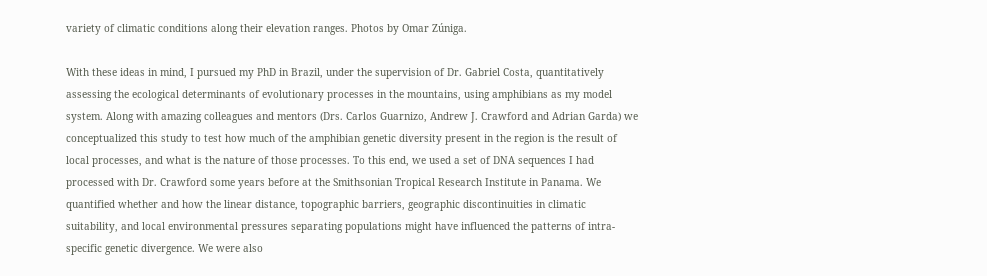variety of climatic conditions along their elevation ranges. Photos by Omar Zúniga.

With these ideas in mind, I pursued my PhD in Brazil, under the supervision of Dr. Gabriel Costa, quantitatively assessing the ecological determinants of evolutionary processes in the mountains, using amphibians as my model system. Along with amazing colleagues and mentors (Drs. Carlos Guarnizo, Andrew J. Crawford and Adrian Garda) we conceptualized this study to test how much of the amphibian genetic diversity present in the region is the result of local processes, and what is the nature of those processes. To this end, we used a set of DNA sequences I had processed with Dr. Crawford some years before at the Smithsonian Tropical Research Institute in Panama. We quantified whether and how the linear distance, topographic barriers, geographic discontinuities in climatic suitability, and local environmental pressures separating populations might have influenced the patterns of intra-specific genetic divergence. We were also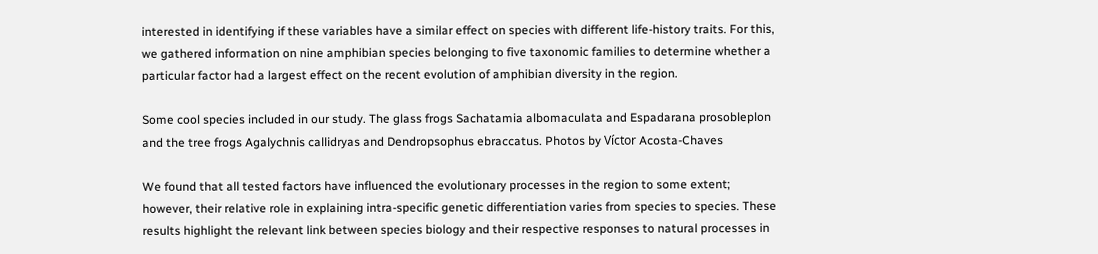interested in identifying if these variables have a similar effect on species with different life-history traits. For this, we gathered information on nine amphibian species belonging to five taxonomic families to determine whether a particular factor had a largest effect on the recent evolution of amphibian diversity in the region.

Some cool species included in our study. The glass frogs Sachatamia albomaculata and Espadarana prosobleplon and the tree frogs Agalychnis callidryas and Dendropsophus ebraccatus. Photos by Víctor Acosta-Chaves

We found that all tested factors have influenced the evolutionary processes in the region to some extent; however, their relative role in explaining intra-specific genetic differentiation varies from species to species. These results highlight the relevant link between species biology and their respective responses to natural processes in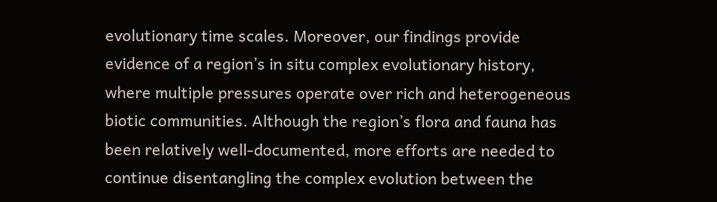evolutionary time scales. Moreover, our findings provide evidence of a region’s in situ complex evolutionary history, where multiple pressures operate over rich and heterogeneous biotic communities. Although the region’s flora and fauna has been relatively well-documented, more efforts are needed to continue disentangling the complex evolution between the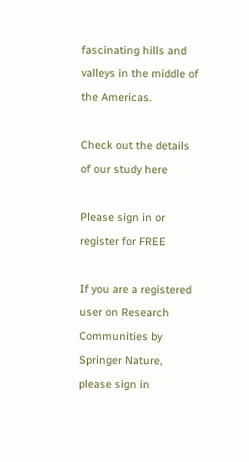fascinating hills and valleys in the middle of the Americas.

Check out the details of our study here

Please sign in or register for FREE

If you are a registered user on Research Communities by Springer Nature, please sign in